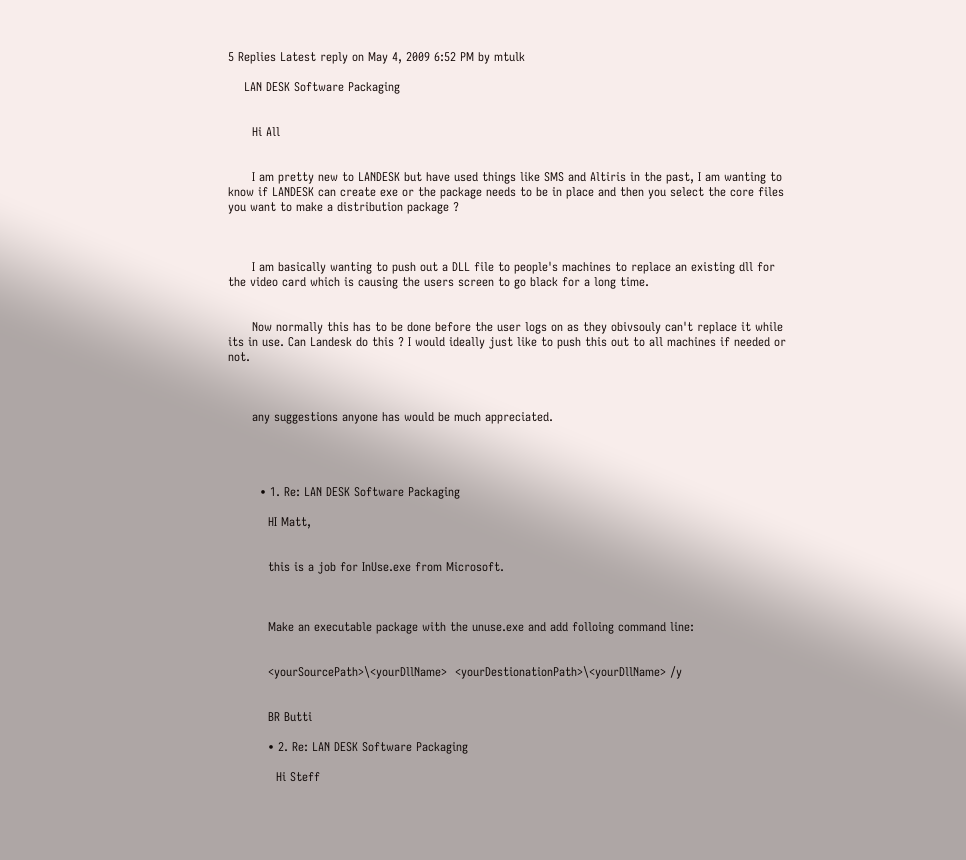5 Replies Latest reply on May 4, 2009 6:52 PM by mtulk

    LAN DESK Software Packaging


      Hi All


      I am pretty new to LANDESK but have used things like SMS and Altiris in the past, I am wanting to know if LANDESK can create exe or the package needs to be in place and then you select the core files you want to make a distribution package ?



      I am basically wanting to push out a DLL file to people's machines to replace an existing dll for the video card which is causing the users screen to go black for a long time.


      Now normally this has to be done before the user logs on as they obivsouly can't replace it while its in use. Can Landesk do this ? I would ideally just like to push this out to all machines if needed or not.



      any suggestions anyone has would be much appreciated.




        • 1. Re: LAN DESK Software Packaging

          HI Matt,


          this is a job for InUse.exe from Microsoft.



          Make an executable package with the unuse.exe and add folloing command line:


          <yourSourcePath>\<yourDllName>  <yourDestionationPath>\<yourDllName> /y


          BR Butti

          • 2. Re: LAN DESK Software Packaging

            Hi Steff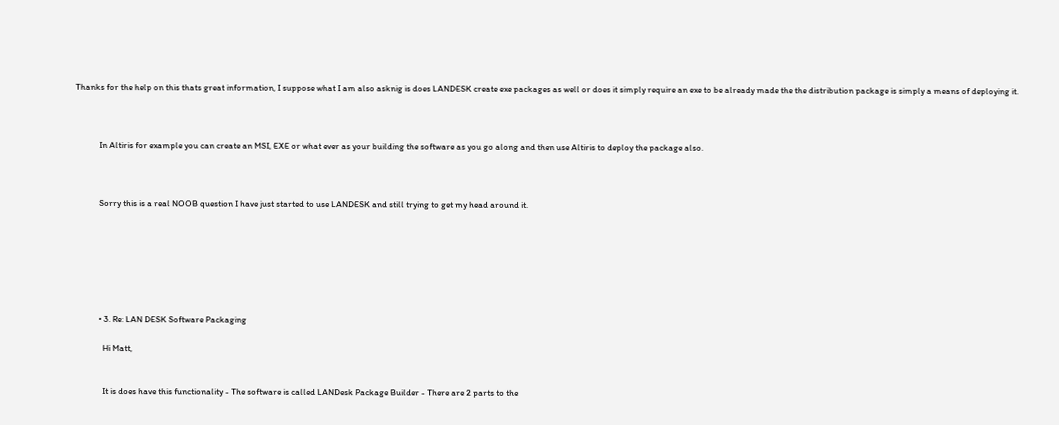Thanks for the help on this thats great information, I suppose what I am also asknig is does LANDESK create exe packages as well or does it simply require an exe to be already made the the distribution package is simply a means of deploying it.



            In Altiris for example you can create an MSI, EXE or what ever as your building the software as you go along and then use Altiris to deploy the package also.



            Sorry this is a real NOOB question I have just started to use LANDESK and still trying to get my head around it.







            • 3. Re: LAN DESK Software Packaging

              Hi Matt,


              It is does have this functionality - The software is called LANDesk Package Builder - There are 2 parts to the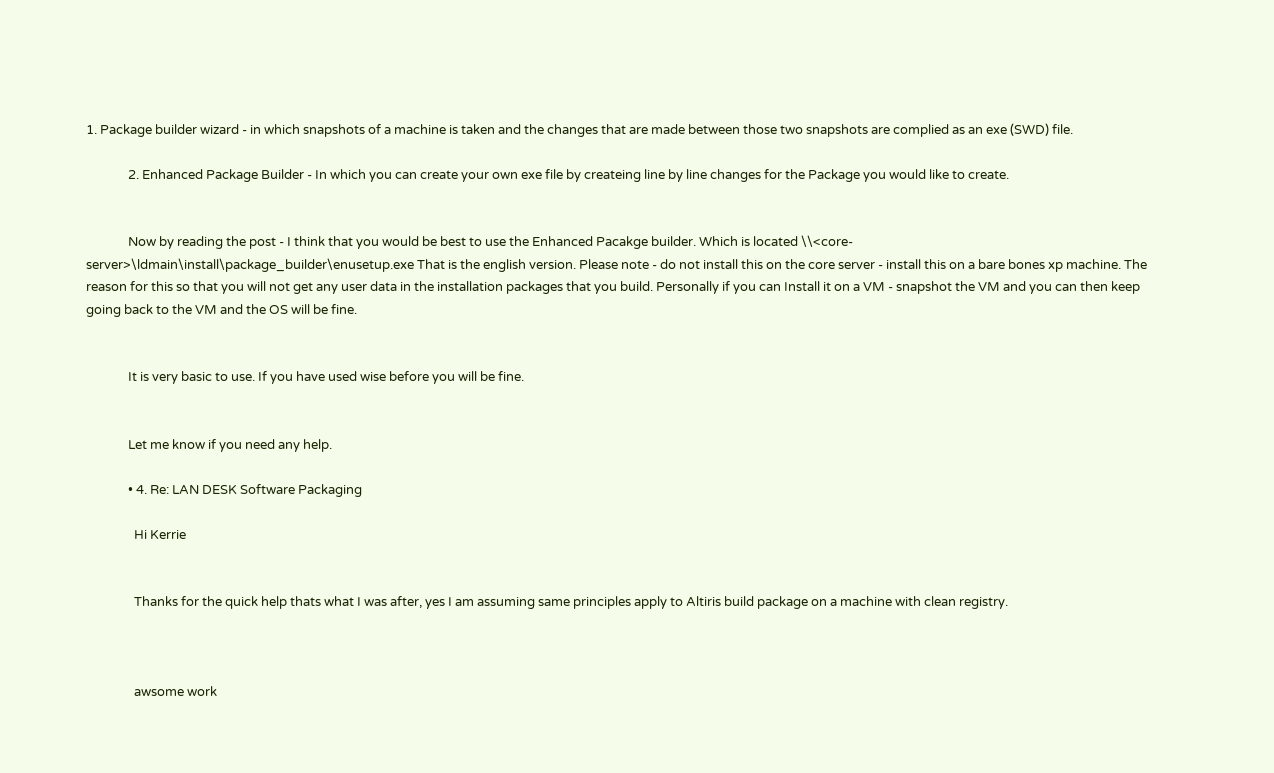1. Package builder wizard - in which snapshots of a machine is taken and the changes that are made between those two snapshots are complied as an exe (SWD) file.

              2. Enhanced Package Builder - In which you can create your own exe file by createing line by line changes for the Package you would like to create.


              Now by reading the post - I think that you would be best to use the Enhanced Pacakge builder. Which is located \\<core-server>\ldmain\install\package_builder\enusetup.exe That is the english version. Please note - do not install this on the core server - install this on a bare bones xp machine. The reason for this so that you will not get any user data in the installation packages that you build. Personally if you can Install it on a VM - snapshot the VM and you can then keep going back to the VM and the OS will be fine.


              It is very basic to use. If you have used wise before you will be fine.


              Let me know if you need any help.

              • 4. Re: LAN DESK Software Packaging

                Hi Kerrie


                Thanks for the quick help thats what I was after, yes I am assuming same principles apply to Altiris build package on a machine with clean registry.



                awsome work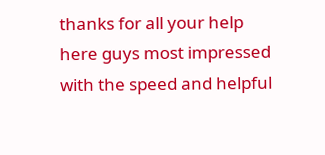thanks for all your help here guys most impressed with the speed and helpful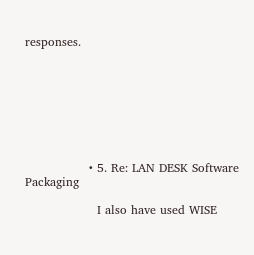responses.








                • 5. Re: LAN DESK Software Packaging

                  I also have used WISE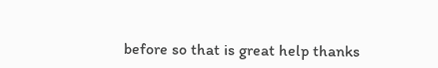before so that is great help thanks